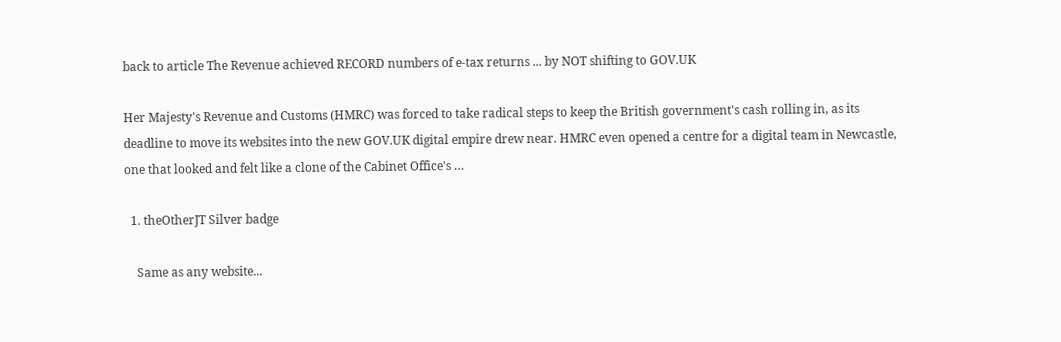back to article The Revenue achieved RECORD numbers of e-tax returns ... by NOT shifting to GOV.UK

Her Majesty's Revenue and Customs (HMRC) was forced to take radical steps to keep the British government's cash rolling in, as its deadline to move its websites into the new GOV.UK digital empire drew near. HMRC even opened a centre for a digital team in Newcastle, one that looked and felt like a clone of the Cabinet Office's …

  1. theOtherJT Silver badge

    Same as any website...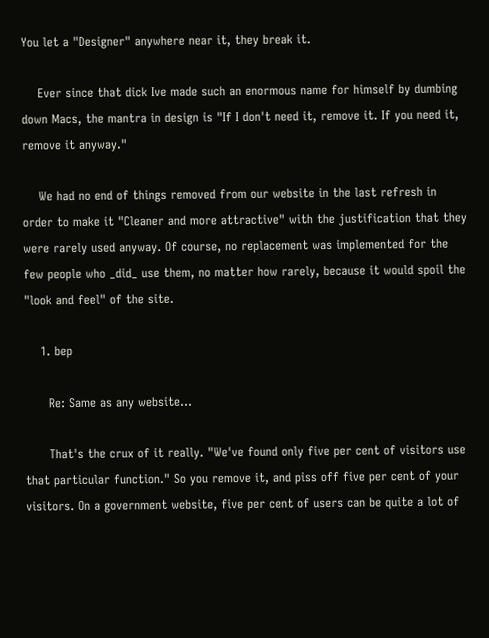You let a "Designer" anywhere near it, they break it.

    Ever since that dick Ive made such an enormous name for himself by dumbing down Macs, the mantra in design is "If I don't need it, remove it. If you need it, remove it anyway."

    We had no end of things removed from our website in the last refresh in order to make it "Cleaner and more attractive" with the justification that they were rarely used anyway. Of course, no replacement was implemented for the few people who _did_ use them, no matter how rarely, because it would spoil the "look and feel" of the site.

    1. bep

      Re: Same as any website...

      That's the crux of it really. "We've found only five per cent of visitors use that particular function." So you remove it, and piss off five per cent of your visitors. On a government website, five per cent of users can be quite a lot of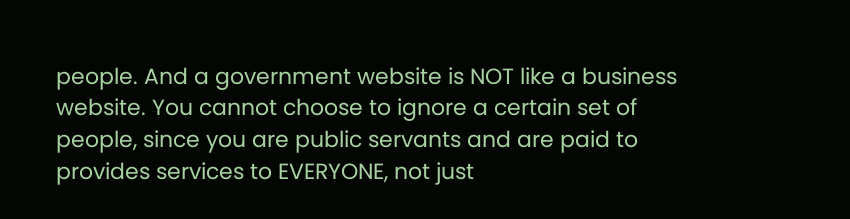people. And a government website is NOT like a business website. You cannot choose to ignore a certain set of people, since you are public servants and are paid to provides services to EVERYONE, not just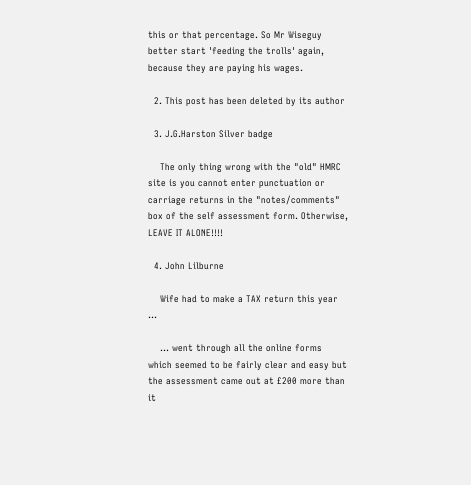this or that percentage. So Mr Wiseguy better start 'feeding the trolls' again, because they are paying his wages.

  2. This post has been deleted by its author

  3. J.G.Harston Silver badge

    The only thing wrong with the "old" HMRC site is you cannot enter punctuation or carriage returns in the "notes/comments" box of the self assessment form. Otherwise, LEAVE IT ALONE!!!!

  4. John Lilburne

    Wife had to make a TAX return this year ...

    ... went through all the online forms which seemed to be fairly clear and easy but the assessment came out at £200 more than it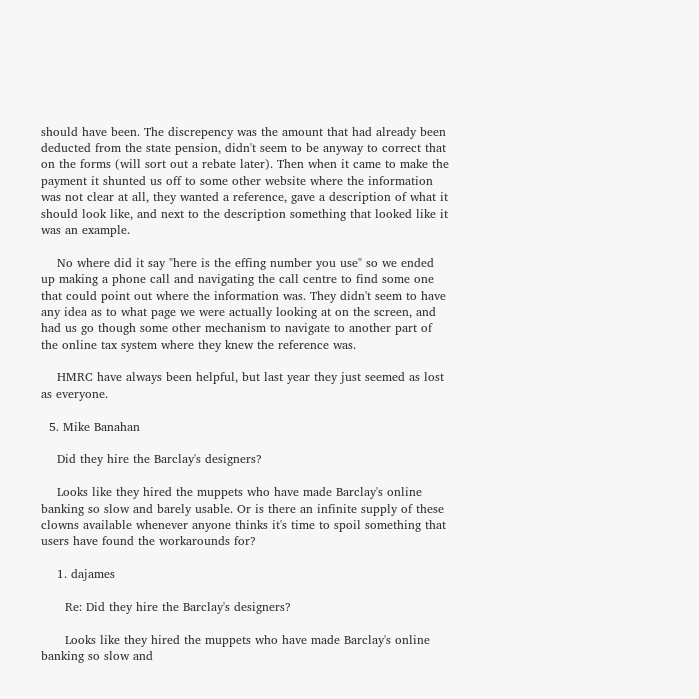should have been. The discrepency was the amount that had already been deducted from the state pension, didn't seem to be anyway to correct that on the forms (will sort out a rebate later). Then when it came to make the payment it shunted us off to some other website where the information was not clear at all, they wanted a reference, gave a description of what it should look like, and next to the description something that looked like it was an example.

    No where did it say "here is the effing number you use" so we ended up making a phone call and navigating the call centre to find some one that could point out where the information was. They didn't seem to have any idea as to what page we were actually looking at on the screen, and had us go though some other mechanism to navigate to another part of the online tax system where they knew the reference was.

    HMRC have always been helpful, but last year they just seemed as lost as everyone.

  5. Mike Banahan

    Did they hire the Barclay's designers?

    Looks like they hired the muppets who have made Barclay's online banking so slow and barely usable. Or is there an infinite supply of these clowns available whenever anyone thinks it's time to spoil something that users have found the workarounds for?

    1. dajames

      Re: Did they hire the Barclay's designers?

      Looks like they hired the muppets who have made Barclay's online banking so slow and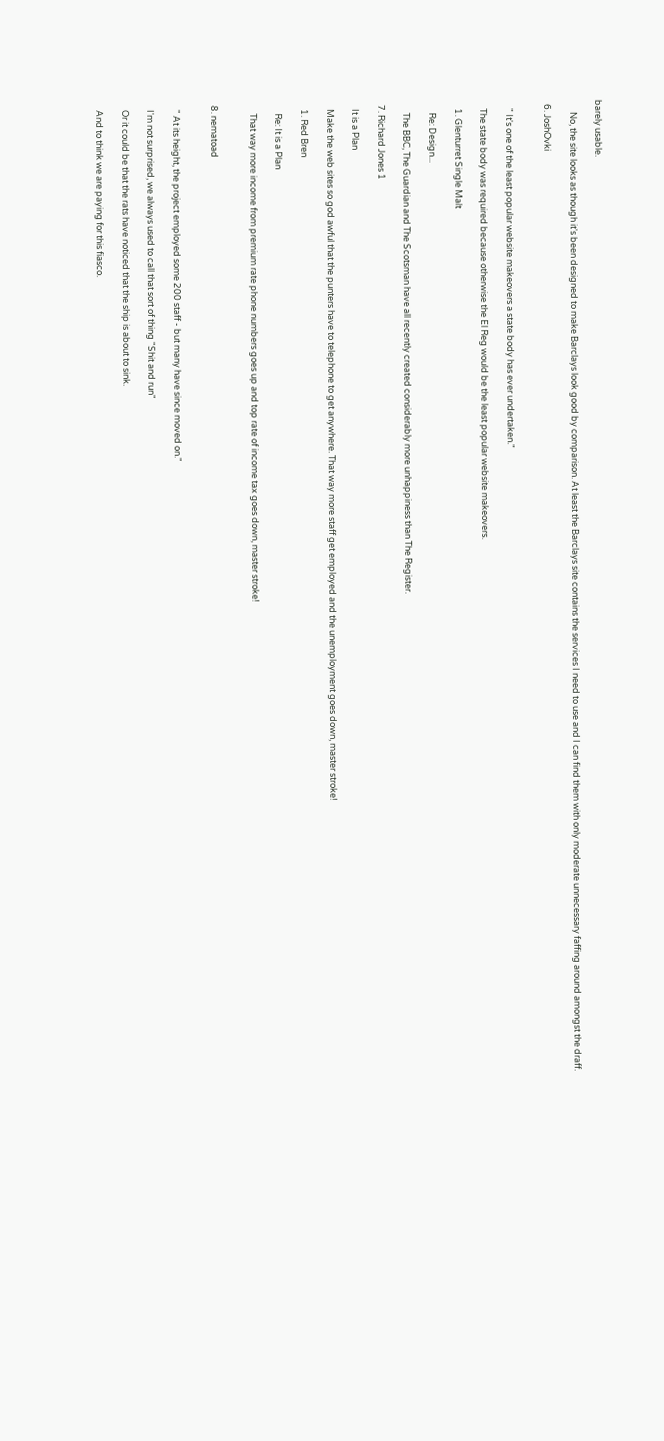barely usable.

      No, the site looks as though it's been designed to make Barclays look good by comparison. At least the Barclays site contains the services I need to use and I can find them with only moderate unnecessary faffing around amongst the draff.

  6. JoshOvki


    " It's one of the least popular website makeovers a state body has ever undertaken."

    The state body was required because otherwise the El Reg would be the least popular website makeovers.

    1. Glenturret Single Malt

      Re: Design...

      The BBC, The Guardian and The Scotsman have all recently created considerably more unhappiness than The Register.

  7. Richard Jones 1

    It is a Plan

    Make the web sites so god awful that the punters have to telephone to get anywhere. That way more staff get employed and the unemployment goes down, master stroke!

    1. Red Bren

      Re: It is a Plan

      That way more income from premium rate phone numbers goes up and top rate of income tax goes down, master stroke!


  8. nematoad


    " At its height, the project employed some 200 staff - but many have since moved on."

    I'm not surprised, we always used to call that sort of thing "Shit and run"

    Or it could be that the rats have noticed that the ship is about to sink.

    And to think we are paying for this fiasco.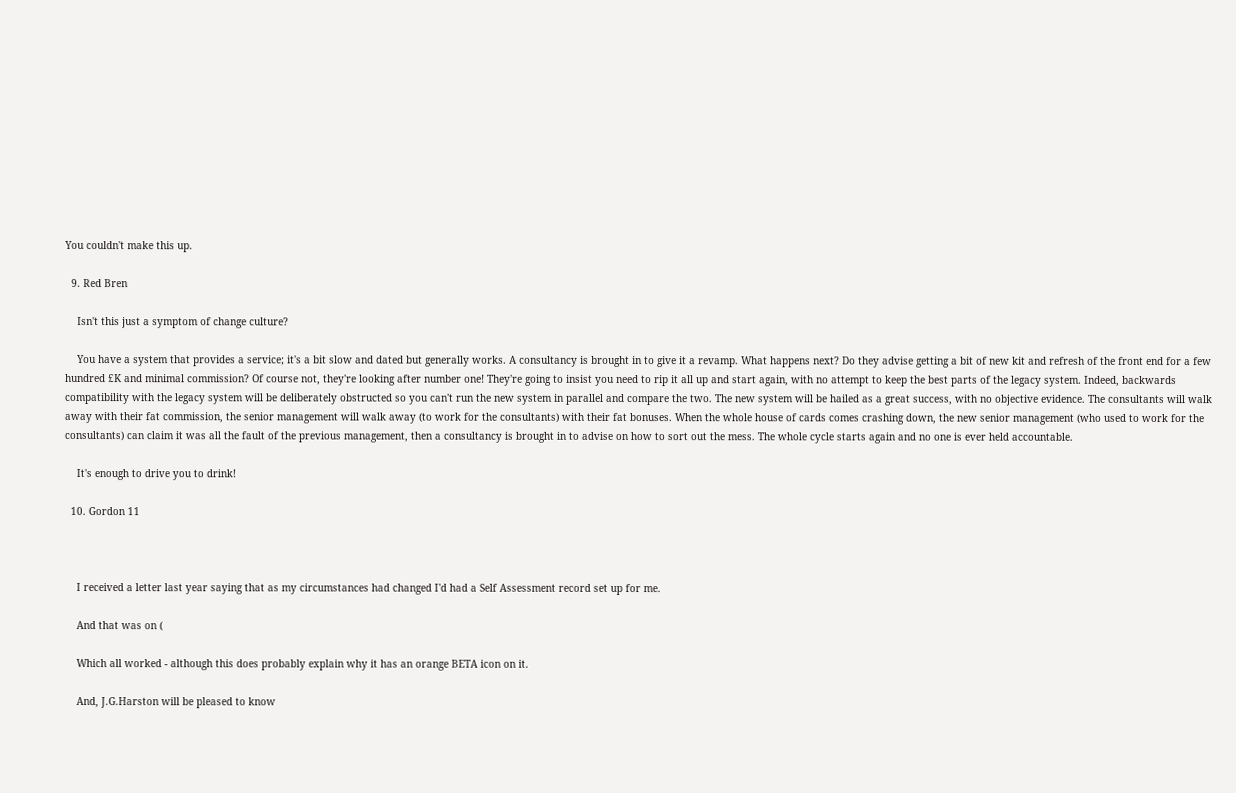You couldn't make this up.

  9. Red Bren

    Isn't this just a symptom of change culture?

    You have a system that provides a service; it's a bit slow and dated but generally works. A consultancy is brought in to give it a revamp. What happens next? Do they advise getting a bit of new kit and refresh of the front end for a few hundred £K and minimal commission? Of course not, they're looking after number one! They're going to insist you need to rip it all up and start again, with no attempt to keep the best parts of the legacy system. Indeed, backwards compatibility with the legacy system will be deliberately obstructed so you can't run the new system in parallel and compare the two. The new system will be hailed as a great success, with no objective evidence. The consultants will walk away with their fat commission, the senior management will walk away (to work for the consultants) with their fat bonuses. When the whole house of cards comes crashing down, the new senior management (who used to work for the consultants) can claim it was all the fault of the previous management, then a consultancy is brought in to advise on how to sort out the mess. The whole cycle starts again and no one is ever held accountable.

    It's enough to drive you to drink!

  10. Gordon 11



    I received a letter last year saying that as my circumstances had changed I'd had a Self Assessment record set up for me.

    And that was on (

    Which all worked - although this does probably explain why it has an orange BETA icon on it.

    And, J.G.Harston will be pleased to know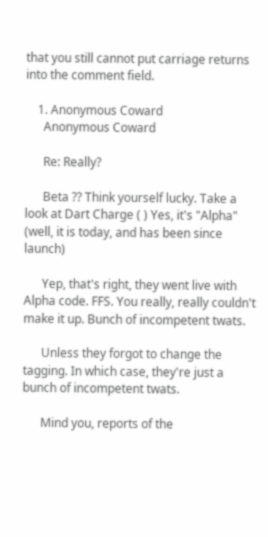that you still cannot put carriage returns into the comment field.

    1. Anonymous Coward
      Anonymous Coward

      Re: Really?

      Beta ?? Think yourself lucky. Take a look at Dart Charge ( ) Yes, it's "Alpha" (well, it is today, and has been since launch)

      Yep, that's right, they went live with Alpha code. FFS. You really, really couldn't make it up. Bunch of incompetent twats.

      Unless they forgot to change the tagging. In which case, they're just a bunch of incompetent twats.

      Mind you, reports of the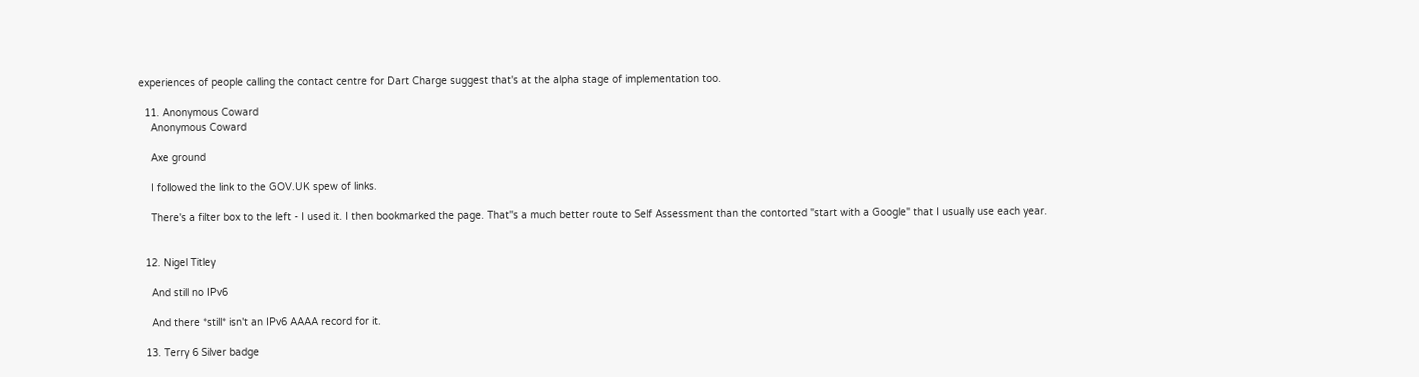experiences of people calling the contact centre for Dart Charge suggest that's at the alpha stage of implementation too.

  11. Anonymous Coward
    Anonymous Coward

    Axe ground

    I followed the link to the GOV.UK spew of links.

    There's a filter box to the left - I used it. I then bookmarked the page. That''s a much better route to Self Assessment than the contorted "start with a Google" that I usually use each year.


  12. Nigel Titley

    And still no IPv6

    And there *still* isn't an IPv6 AAAA record for it.

  13. Terry 6 Silver badge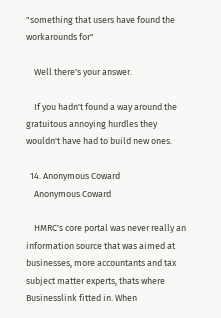"something that users have found the workarounds for"

    Well there's your answer.

    If you hadn't found a way around the gratuitous annoying hurdles they wouldn't have had to build new ones.

  14. Anonymous Coward
    Anonymous Coward

    HMRC's core portal was never really an information source that was aimed at businesses, more accountants and tax subject matter experts, thats where Businesslink fitted in. When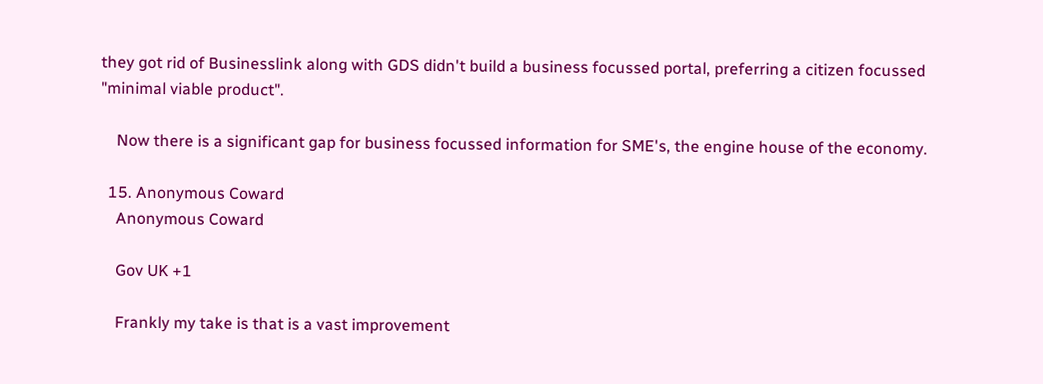they got rid of Businesslink along with GDS didn't build a business focussed portal, preferring a citizen focussed "minimal viable product".

    Now there is a significant gap for business focussed information for SME's, the engine house of the economy.

  15. Anonymous Coward
    Anonymous Coward

    Gov UK +1

    Frankly my take is that is a vast improvement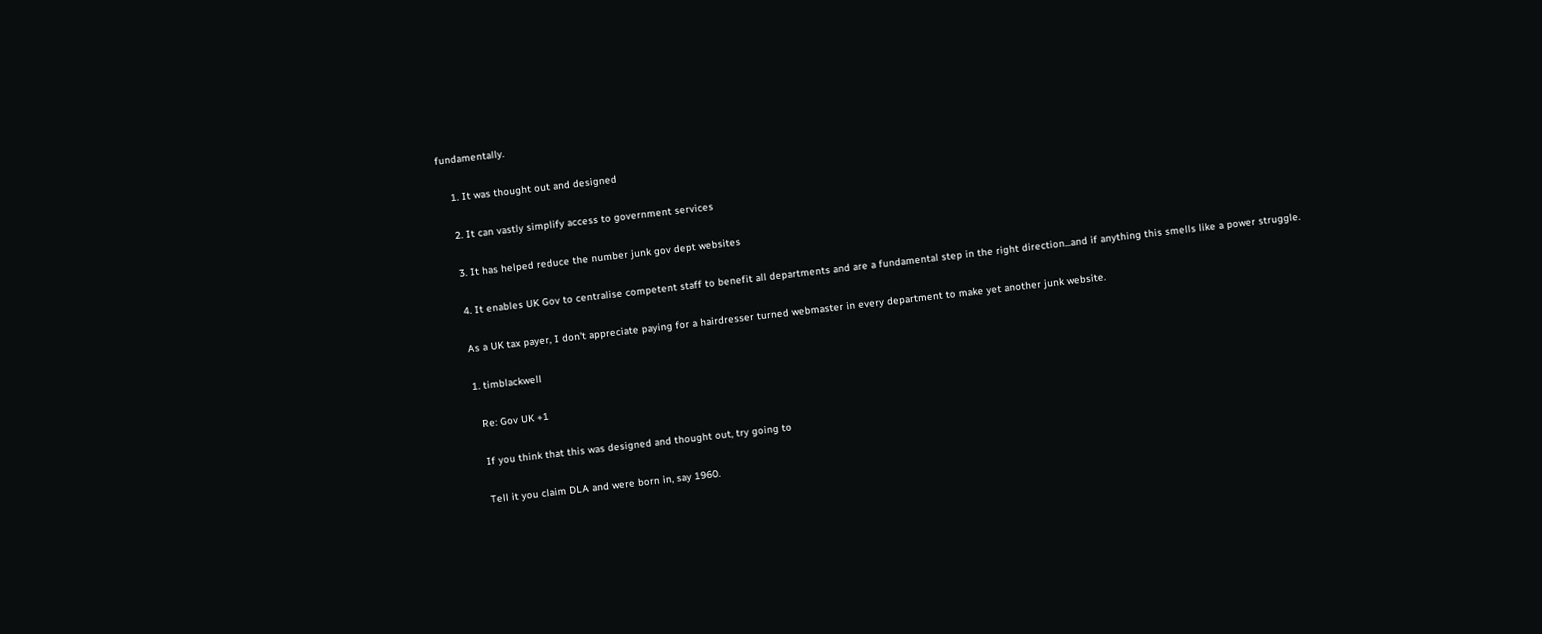fundamentally.

    1. It was thought out and designed

    2. It can vastly simplify access to government services

    3. It has helped reduce the number junk gov dept websites

    4. It enables UK Gov to centralise competent staff to benefit all departments and are a fundamental step in the right direction...and if anything this smells like a power struggle.

    As a UK tax payer, I don't appreciate paying for a hairdresser turned webmaster in every department to make yet another junk website.

    1. timblackwell

      Re: Gov UK +1

      If you think that this was designed and thought out, try going to

      Tell it you claim DLA and were born in, say 1960.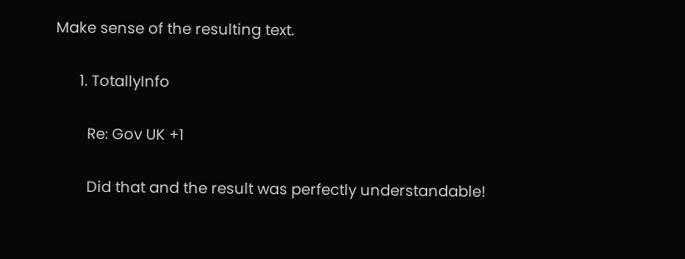Make sense of the resulting text.

      1. TotallyInfo

        Re: Gov UK +1

        Did that and the result was perfectly understandable!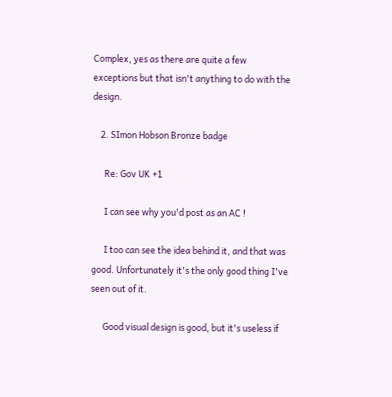Complex, yes as there are quite a few exceptions but that isn't anything to do with the design.

    2. SImon Hobson Bronze badge

      Re: Gov UK +1

      I can see why you'd post as an AC !

      I too can see the idea behind it, and that was good. Unfortunately it's the only good thing I've seen out of it.

      Good visual design is good, but it's useless if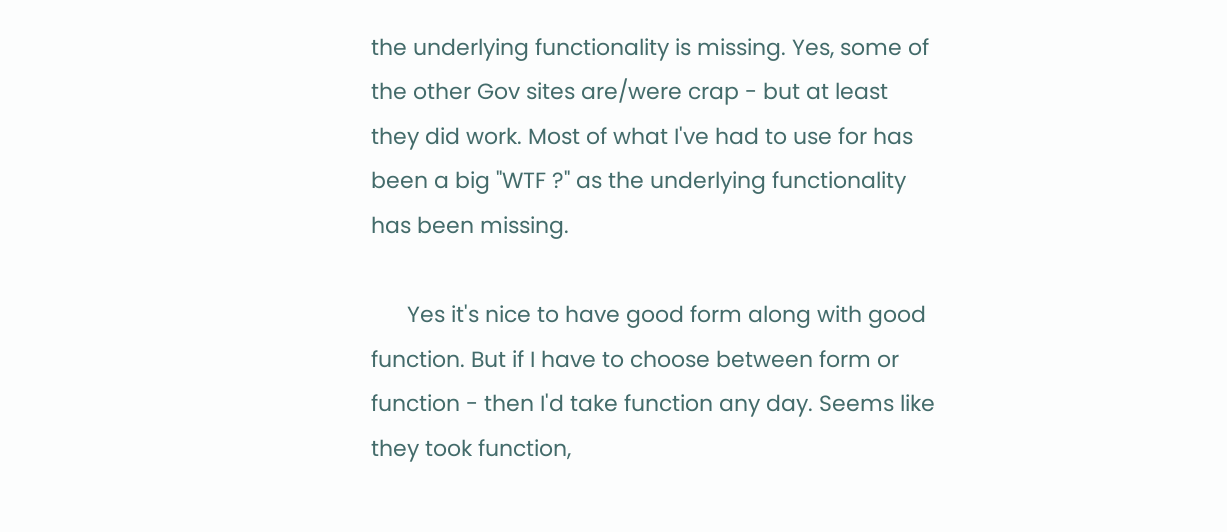the underlying functionality is missing. Yes, some of the other Gov sites are/were crap - but at least they did work. Most of what I've had to use for has been a big "WTF ?" as the underlying functionality has been missing.

      Yes it's nice to have good form along with good function. But if I have to choose between form or function - then I'd take function any day. Seems like they took function,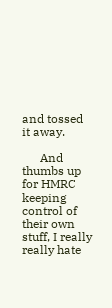and tossed it away.

      And thumbs up for HMRC keeping control of their own stuff, I really really hate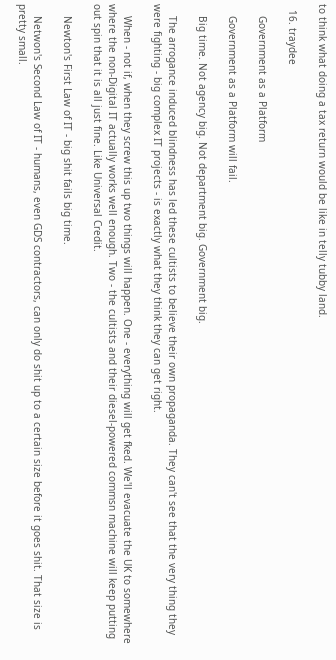to think what doing a tax return would be like in telly tubby land.

  16. traydee

    Government as a Platform

    Government as a Platform will fail.

    Big time. Not agency big. Not department big. Government big.

    The arrogance induced blindness has led these cultists to believe their own propaganda. They can't see that the very thing they were fighting - big complex IT projects - is exactly what they think they can get right.

    When - not if, when they screw this up two things will happen. One - everything will get fked. We'll evacuate the UK to somewhere where the non-Digital IT actually works well enough. Two - the cultists and their diesel-powered commsn machine will keep putting out spin that it is all just fine. Like Universal Credit.

    Newton's First Law of IT - big shit fails big time.

    Netwon's Second Law of IT - humans, even GDS contractors, can only do shit up to a certain size before it goes shit. That size is pretty small.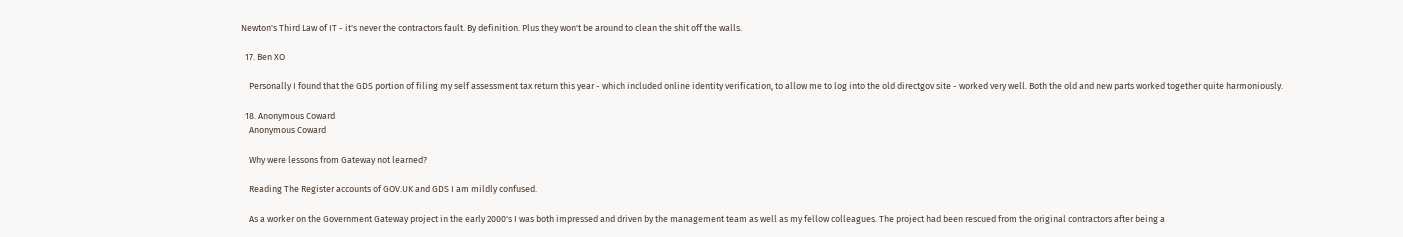Newton's Third Law of IT - it's never the contractors fault. By definition. Plus they won't be around to clean the shit off the walls.

  17. Ben XO

    Personally I found that the GDS portion of filing my self assessment tax return this year - which included online identity verification, to allow me to log into the old directgov site - worked very well. Both the old and new parts worked together quite harmoniously.

  18. Anonymous Coward
    Anonymous Coward

    Why were lessons from Gateway not learned?

    Reading The Register accounts of GOV.UK and GDS I am mildly confused.

    As a worker on the Government Gateway project in the early 2000's I was both impressed and driven by the management team as well as my fellow colleagues. The project had been rescued from the original contractors after being a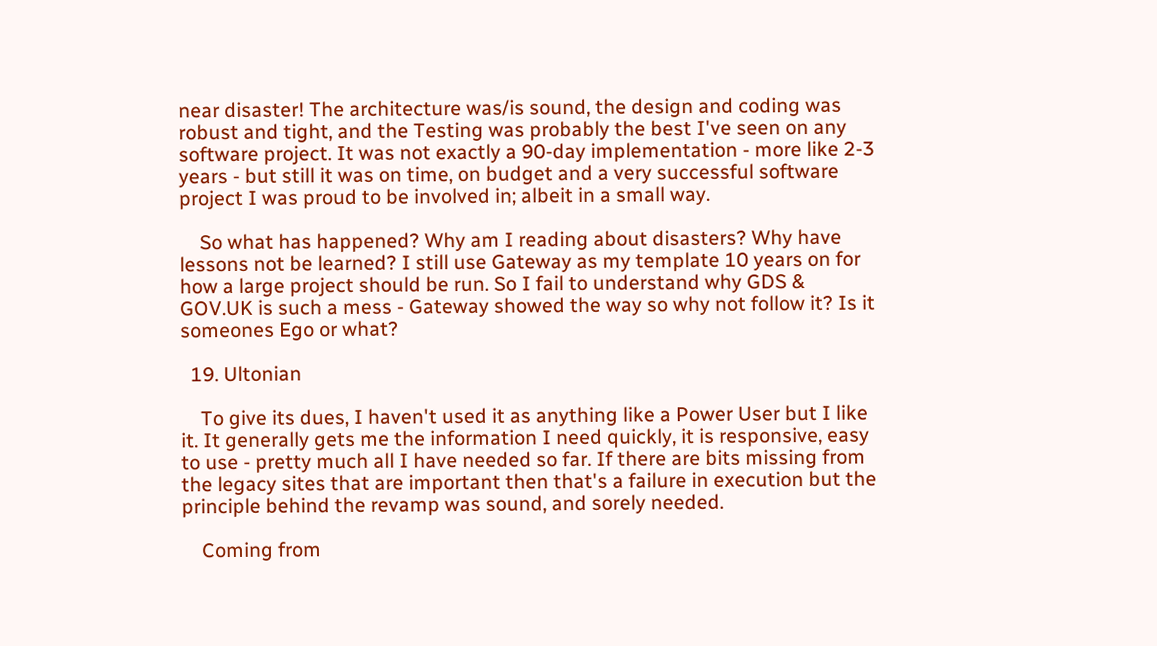near disaster! The architecture was/is sound, the design and coding was robust and tight, and the Testing was probably the best I've seen on any software project. It was not exactly a 90-day implementation - more like 2-3 years - but still it was on time, on budget and a very successful software project I was proud to be involved in; albeit in a small way.

    So what has happened? Why am I reading about disasters? Why have lessons not be learned? I still use Gateway as my template 10 years on for how a large project should be run. So I fail to understand why GDS & GOV.UK is such a mess - Gateway showed the way so why not follow it? Is it someones Ego or what?

  19. Ultonian

    To give its dues, I haven't used it as anything like a Power User but I like it. It generally gets me the information I need quickly, it is responsive, easy to use - pretty much all I have needed so far. If there are bits missing from the legacy sites that are important then that's a failure in execution but the principle behind the revamp was sound, and sorely needed.

    Coming from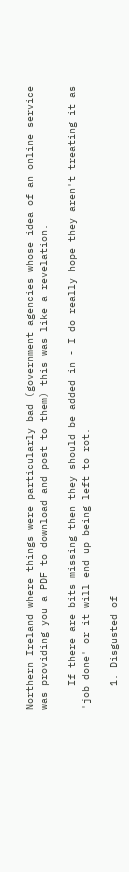Northern Ireland where things were particularly bad (government agencies whose idea of an online service was providing you a PDF to download and post to them) this was like a revelation.

    If there are bits missing then they should be added in - I do really hope they aren't treating it as 'job done' or it will end up being left to rot.

    1. Disgusted of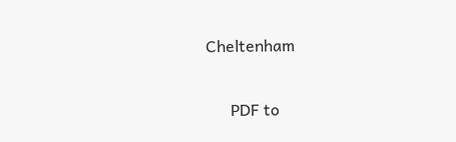Cheltenham

      PDF to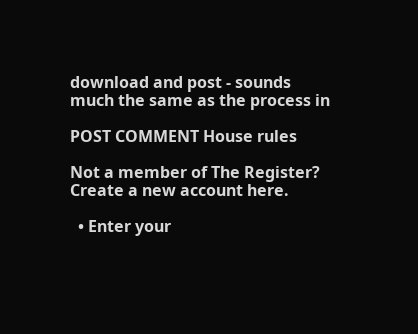download and post - sounds much the same as the process in

POST COMMENT House rules

Not a member of The Register? Create a new account here.

  • Enter your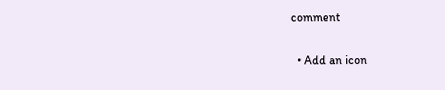comment

  • Add an icon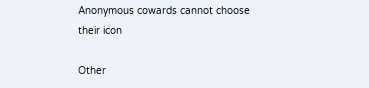Anonymous cowards cannot choose their icon

Other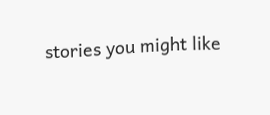stories you might like